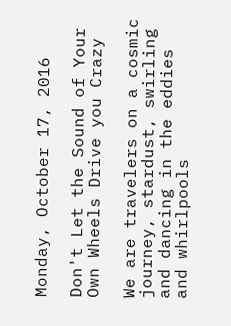Monday, October 17, 2016

Don't Let the Sound of Your Own Wheels Drive you Crazy

We are travelers on a cosmic journey, stardust, swirling and dancing in the eddies and whirlpools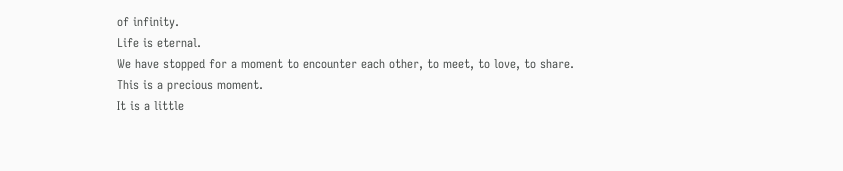of infinity.
Life is eternal.
We have stopped for a moment to encounter each other, to meet, to love, to share.
This is a precious moment.
It is a little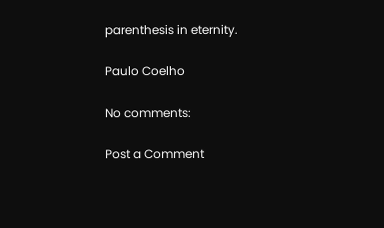parenthesis in eternity.

Paulo Coelho

No comments:

Post a Comment